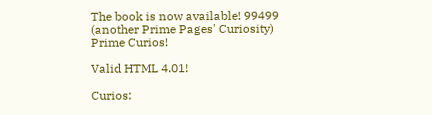The book is now available! 99499
(another Prime Pages' Curiosity)
Prime Curios!

Valid HTML 4.01!

Curios: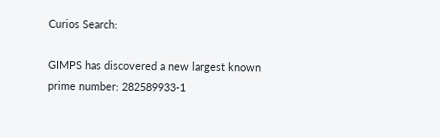Curios Search:

GIMPS has discovered a new largest known prime number: 282589933-1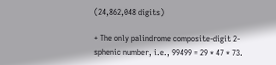(24,862,048 digits)

+ The only palindrome composite-digit 2-sphenic number, i.e., 99499 = 29 * 47 * 73.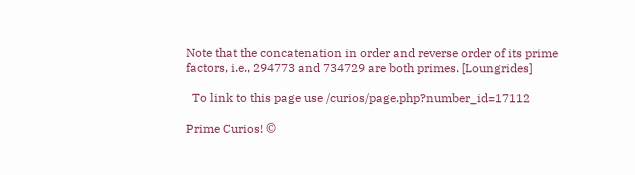Note that the concatenation in order and reverse order of its prime factors, i.e., 294773 and 734729 are both primes. [Loungrides]

  To link to this page use /curios/page.php?number_id=17112

Prime Curios! ©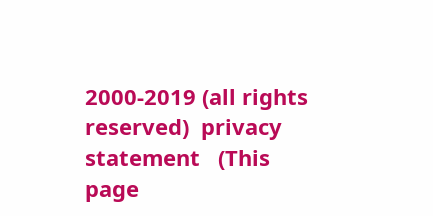2000-2019 (all rights reserved)  privacy statement   (This page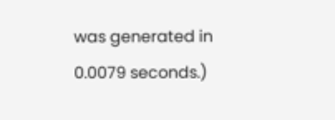was generated in 0.0079 seconds.)